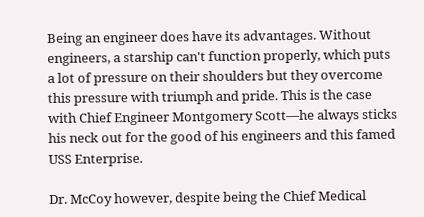Being an engineer does have its advantages. Without engineers, a starship can't function properly, which puts a lot of pressure on their shoulders but they overcome this pressure with triumph and pride. This is the case with Chief Engineer Montgomery Scott—he always sticks his neck out for the good of his engineers and this famed USS Enterprise.

Dr. McCoy however, despite being the Chief Medical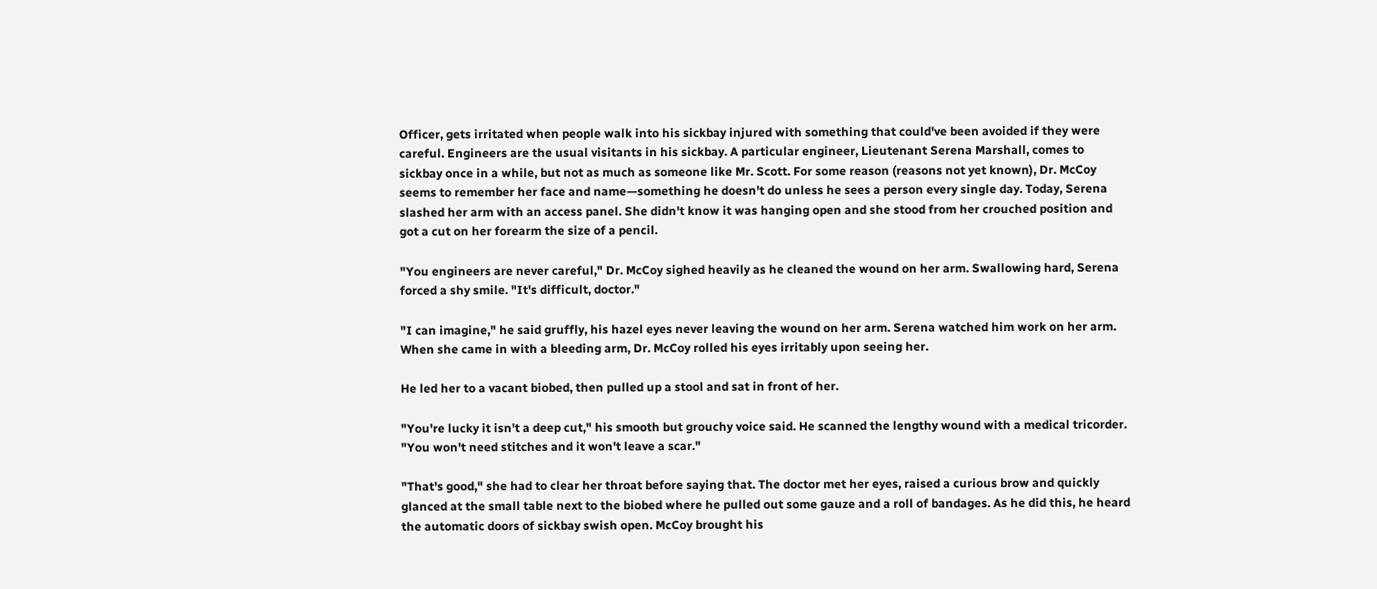Officer, gets irritated when people walk into his sickbay injured with something that could've been avoided if they were careful. Engineers are the usual visitants in his sickbay. A particular engineer, Lieutenant Serena Marshall, comes to sickbay once in a while, but not as much as someone like Mr. Scott. For some reason (reasons not yet known), Dr. McCoy seems to remember her face and name—something he doesn't do unless he sees a person every single day. Today, Serena slashed her arm with an access panel. She didn't know it was hanging open and she stood from her crouched position and got a cut on her forearm the size of a pencil.

"You engineers are never careful," Dr. McCoy sighed heavily as he cleaned the wound on her arm. Swallowing hard, Serena forced a shy smile. "It's difficult, doctor."

"I can imagine," he said gruffly, his hazel eyes never leaving the wound on her arm. Serena watched him work on her arm. When she came in with a bleeding arm, Dr. McCoy rolled his eyes irritably upon seeing her.

He led her to a vacant biobed, then pulled up a stool and sat in front of her.

"You're lucky it isn't a deep cut," his smooth but grouchy voice said. He scanned the lengthy wound with a medical tricorder. "You won't need stitches and it won't leave a scar."

"That's good," she had to clear her throat before saying that. The doctor met her eyes, raised a curious brow and quickly glanced at the small table next to the biobed where he pulled out some gauze and a roll of bandages. As he did this, he heard the automatic doors of sickbay swish open. McCoy brought his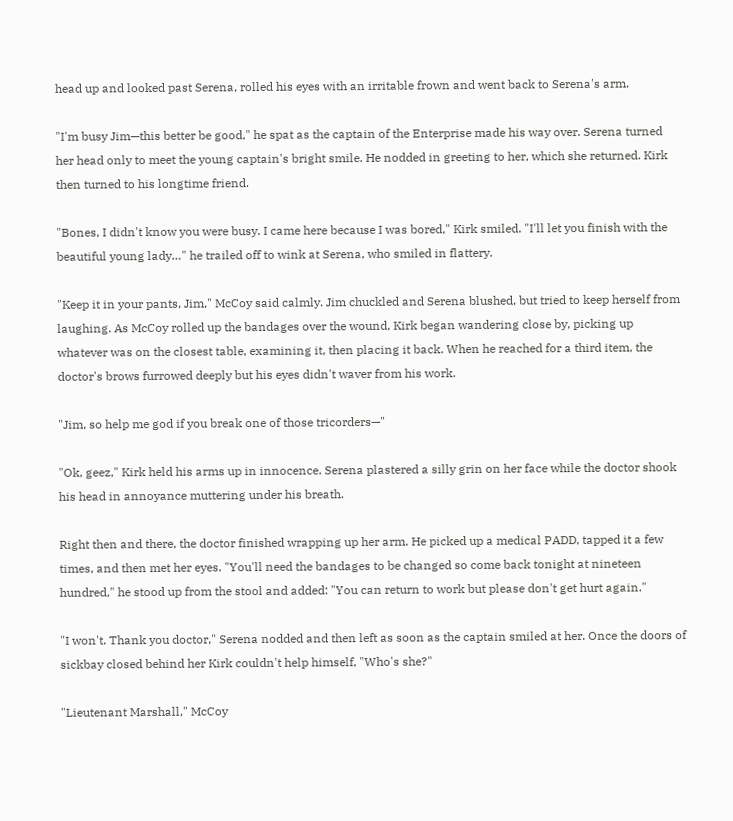head up and looked past Serena, rolled his eyes with an irritable frown and went back to Serena's arm.

"I'm busy Jim—this better be good," he spat as the captain of the Enterprise made his way over. Serena turned her head only to meet the young captain's bright smile. He nodded in greeting to her, which she returned. Kirk then turned to his longtime friend.

"Bones, I didn't know you were busy. I came here because I was bored," Kirk smiled. "I'll let you finish with the beautiful young lady…" he trailed off to wink at Serena, who smiled in flattery.

"Keep it in your pants, Jim," McCoy said calmly. Jim chuckled and Serena blushed, but tried to keep herself from laughing. As McCoy rolled up the bandages over the wound, Kirk began wandering close by, picking up whatever was on the closest table, examining it, then placing it back. When he reached for a third item, the doctor's brows furrowed deeply but his eyes didn't waver from his work.

"Jim, so help me god if you break one of those tricorders—"

"Ok, geez," Kirk held his arms up in innocence. Serena plastered a silly grin on her face while the doctor shook his head in annoyance muttering under his breath.

Right then and there, the doctor finished wrapping up her arm. He picked up a medical PADD, tapped it a few times, and then met her eyes. "You'll need the bandages to be changed so come back tonight at nineteen hundred," he stood up from the stool and added: "You can return to work but please don't get hurt again."

"I won't. Thank you doctor," Serena nodded and then left as soon as the captain smiled at her. Once the doors of sickbay closed behind her Kirk couldn't help himself, "Who's she?"

"Lieutenant Marshall," McCoy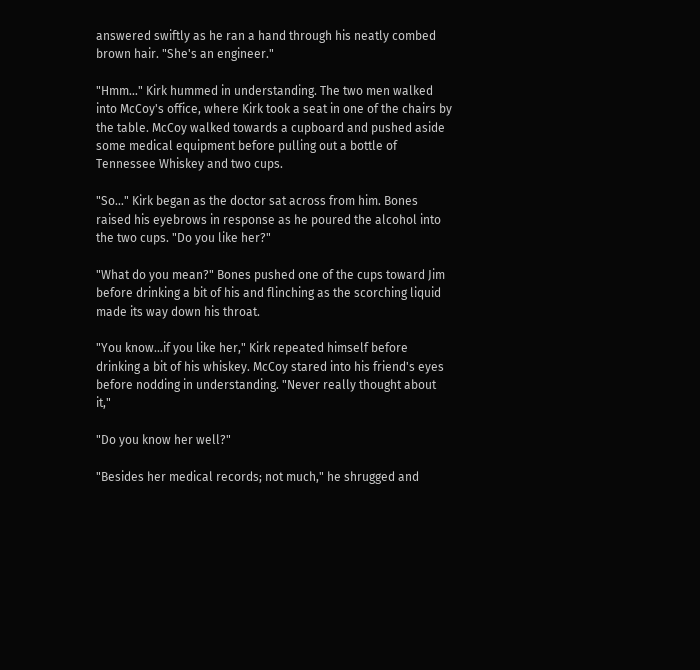answered swiftly as he ran a hand through his neatly combed brown hair. "She's an engineer."

"Hmm…" Kirk hummed in understanding. The two men walked into McCoy's office, where Kirk took a seat in one of the chairs by the table. McCoy walked towards a cupboard and pushed aside some medical equipment before pulling out a bottle of Tennessee Whiskey and two cups.

"So…" Kirk began as the doctor sat across from him. Bones raised his eyebrows in response as he poured the alcohol into the two cups. "Do you like her?"

"What do you mean?" Bones pushed one of the cups toward Jim before drinking a bit of his and flinching as the scorching liquid made its way down his throat.

"You know…if you like her," Kirk repeated himself before drinking a bit of his whiskey. McCoy stared into his friend's eyes before nodding in understanding. "Never really thought about it,"

"Do you know her well?"

"Besides her medical records; not much," he shrugged and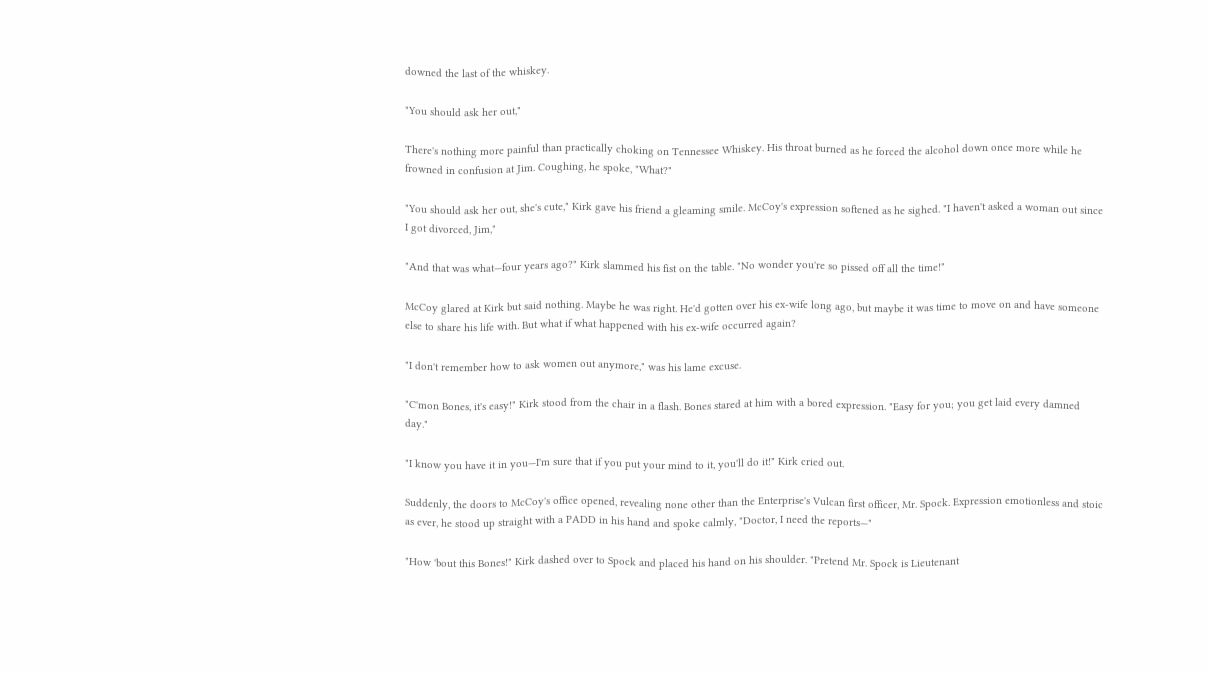downed the last of the whiskey.

"You should ask her out,"

There's nothing more painful than practically choking on Tennessee Whiskey. His throat burned as he forced the alcohol down once more while he frowned in confusion at Jim. Coughing, he spoke, "What?"

"You should ask her out, she's cute," Kirk gave his friend a gleaming smile. McCoy's expression softened as he sighed. "I haven't asked a woman out since I got divorced, Jim,"

"And that was what—four years ago?" Kirk slammed his fist on the table. "No wonder you're so pissed off all the time!"

McCoy glared at Kirk but said nothing. Maybe he was right. He'd gotten over his ex-wife long ago, but maybe it was time to move on and have someone else to share his life with. But what if what happened with his ex-wife occurred again?

"I don't remember how to ask women out anymore," was his lame excuse.

"C'mon Bones, it's easy!" Kirk stood from the chair in a flash. Bones stared at him with a bored expression. "Easy for you; you get laid every damned day."

"I know you have it in you—I'm sure that if you put your mind to it, you'll do it!" Kirk cried out.

Suddenly, the doors to McCoy's office opened, revealing none other than the Enterprise's Vulcan first officer, Mr. Spock. Expression emotionless and stoic as ever, he stood up straight with a PADD in his hand and spoke calmly, "Doctor, I need the reports—"

"How 'bout this Bones!" Kirk dashed over to Spock and placed his hand on his shoulder. "Pretend Mr. Spock is Lieutenant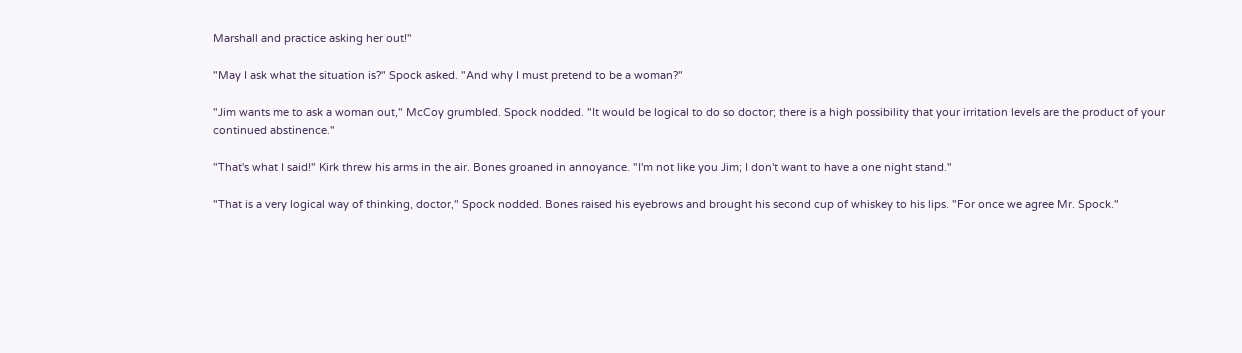Marshall and practice asking her out!"

"May I ask what the situation is?" Spock asked. "And why I must pretend to be a woman?"

"Jim wants me to ask a woman out," McCoy grumbled. Spock nodded. "It would be logical to do so doctor; there is a high possibility that your irritation levels are the product of your continued abstinence."

"That's what I said!" Kirk threw his arms in the air. Bones groaned in annoyance. "I'm not like you Jim; I don't want to have a one night stand."

"That is a very logical way of thinking, doctor," Spock nodded. Bones raised his eyebrows and brought his second cup of whiskey to his lips. "For once we agree Mr. Spock."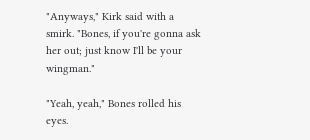"Anyways," Kirk said with a smirk. "Bones, if you're gonna ask her out; just know I'll be your wingman."

"Yeah, yeah," Bones rolled his eyes.